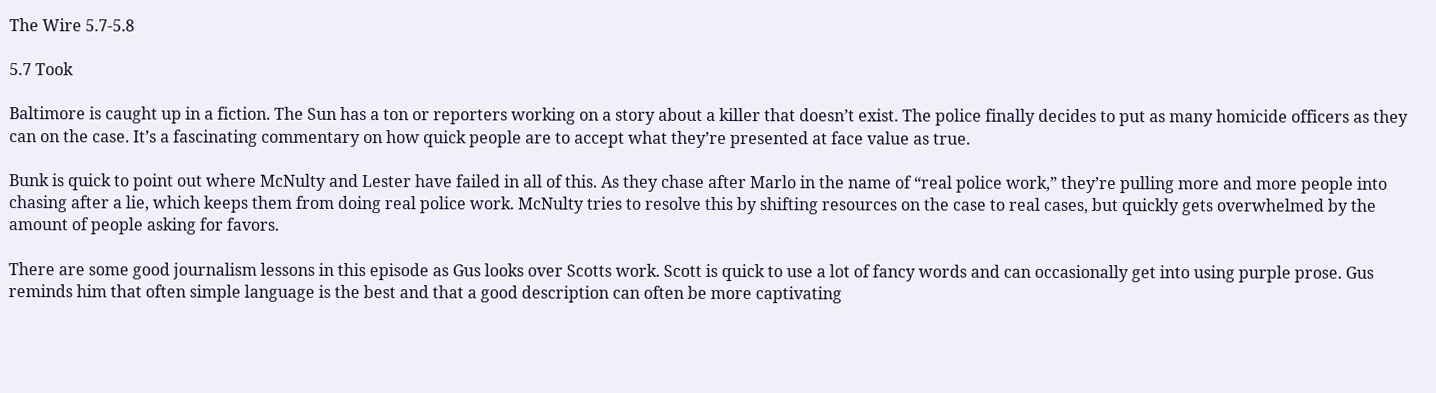The Wire 5.7-5.8

5.7 Took

Baltimore is caught up in a fiction. The Sun has a ton or reporters working on a story about a killer that doesn’t exist. The police finally decides to put as many homicide officers as they can on the case. It’s a fascinating commentary on how quick people are to accept what they’re presented at face value as true.

Bunk is quick to point out where McNulty and Lester have failed in all of this. As they chase after Marlo in the name of “real police work,” they’re pulling more and more people into chasing after a lie, which keeps them from doing real police work. McNulty tries to resolve this by shifting resources on the case to real cases, but quickly gets overwhelmed by the amount of people asking for favors.

There are some good journalism lessons in this episode as Gus looks over Scotts work. Scott is quick to use a lot of fancy words and can occasionally get into using purple prose. Gus reminds him that often simple language is the best and that a good description can often be more captivating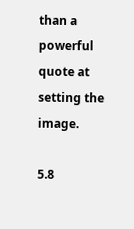than a powerful quote at setting the image.

5.8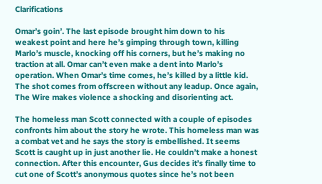Clarifications

Omar’s goin’. The last episode brought him down to his weakest point and here he’s gimping through town, killing Marlo’s muscle, knocking off his corners, but he’s making no traction at all. Omar can’t even make a dent into Marlo’s operation. When Omar’s time comes, he’s killed by a little kid. The shot comes from offscreen without any leadup. Once again, The Wire makes violence a shocking and disorienting act.

The homeless man Scott connected with a couple of episodes confronts him about the story he wrote. This homeless man was a combat vet and he says the story is embellished. It seems Scott is caught up in just another lie. He couldn’t make a honest connection. After this encounter, Gus decides it’s finally time to cut one of Scott’s anonymous quotes since he’s not been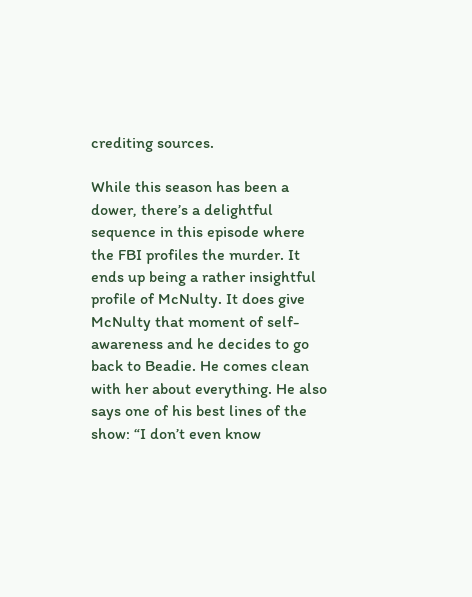crediting sources.

While this season has been a dower, there’s a delightful sequence in this episode where the FBI profiles the murder. It ends up being a rather insightful profile of McNulty. It does give McNulty that moment of self-awareness and he decides to go back to Beadie. He comes clean with her about everything. He also says one of his best lines of the show: “I don’t even know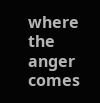where the anger comes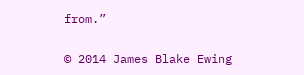from.”

© 2014 James Blake Ewing